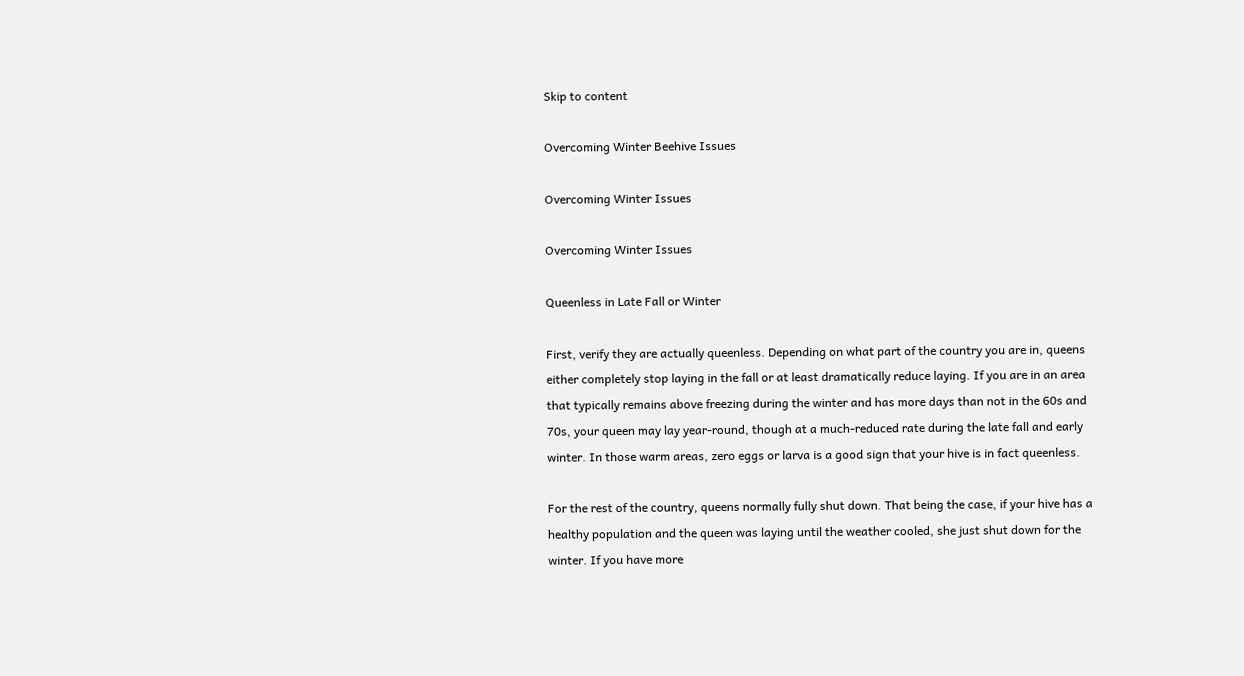Skip to content

Overcoming Winter Beehive Issues

Overcoming Winter Issues

Overcoming Winter Issues

Queenless in Late Fall or Winter

First, verify they are actually queenless. Depending on what part of the country you are in, queens either completely stop laying in the fall or at least dramatically reduce laying. If you are in an area that typically remains above freezing during the winter and has more days than not in the 60s and 70s, your queen may lay year-round, though at a much-reduced rate during the late fall and early winter. In those warm areas, zero eggs or larva is a good sign that your hive is in fact queenless.

For the rest of the country, queens normally fully shut down. That being the case, if your hive has a healthy population and the queen was laying until the weather cooled, she just shut down for the winter. If you have more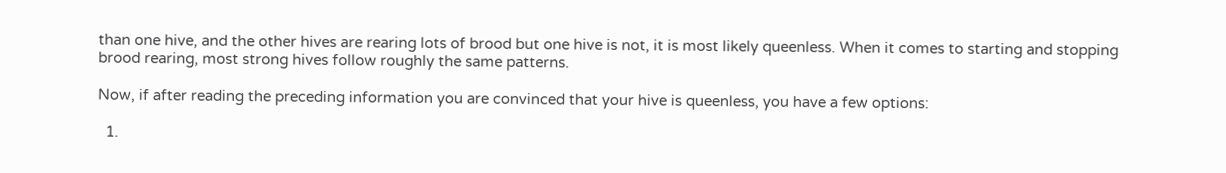than one hive, and the other hives are rearing lots of brood but one hive is not, it is most likely queenless. When it comes to starting and stopping brood rearing, most strong hives follow roughly the same patterns.

Now, if after reading the preceding information you are convinced that your hive is queenless, you have a few options:

  1.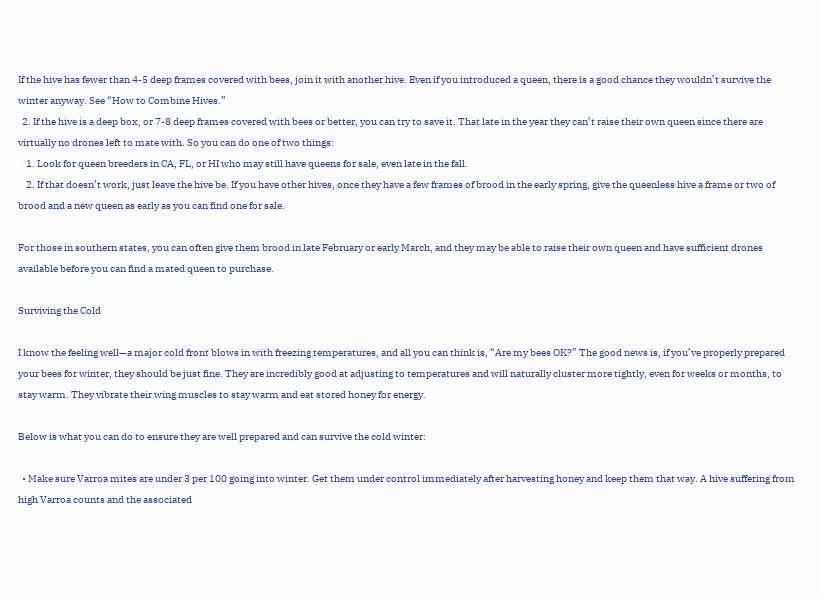If the hive has fewer than 4-5 deep frames covered with bees, join it with another hive. Even if you introduced a queen, there is a good chance they wouldn’t survive the winter anyway. See “How to Combine Hives.”
  2. If the hive is a deep box, or 7-8 deep frames covered with bees or better, you can try to save it. That late in the year they can’t raise their own queen since there are virtually no drones left to mate with. So you can do one of two things:
    1. Look for queen breeders in CA, FL, or HI who may still have queens for sale, even late in the fall.
    2. If that doesn’t work, just leave the hive be. If you have other hives, once they have a few frames of brood in the early spring, give the queenless hive a frame or two of brood and a new queen as early as you can find one for sale.

For those in southern states, you can often give them brood in late February or early March, and they may be able to raise their own queen and have sufficient drones available before you can find a mated queen to purchase.

Surviving the Cold

I know the feeling well—a major cold front blows in with freezing temperatures, and all you can think is, “Are my bees OK?” The good news is, if you’ve properly prepared your bees for winter, they should be just fine. They are incredibly good at adjusting to temperatures and will naturally cluster more tightly, even for weeks or months, to stay warm. They vibrate their wing muscles to stay warm and eat stored honey for energy.

Below is what you can do to ensure they are well prepared and can survive the cold winter:

  • Make sure Varroa mites are under 3 per 100 going into winter. Get them under control immediately after harvesting honey and keep them that way. A hive suffering from high Varroa counts and the associated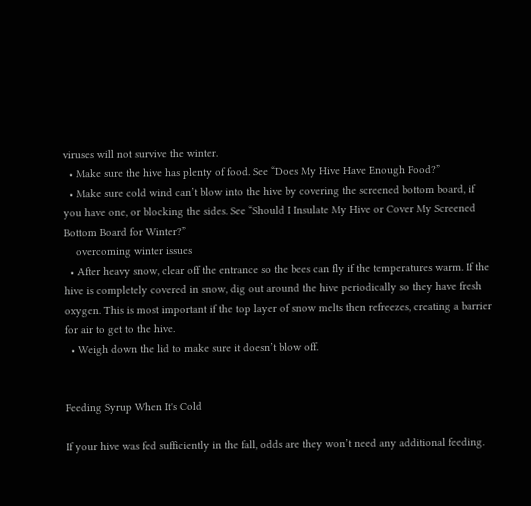viruses will not survive the winter.
  • Make sure the hive has plenty of food. See “Does My Hive Have Enough Food?”
  • Make sure cold wind can’t blow into the hive by covering the screened bottom board, if you have one, or blocking the sides. See “Should I Insulate My Hive or Cover My Screened Bottom Board for Winter?”
    overcoming winter issues
  • After heavy snow, clear off the entrance so the bees can fly if the temperatures warm. If the hive is completely covered in snow, dig out around the hive periodically so they have fresh oxygen. This is most important if the top layer of snow melts then refreezes, creating a barrier for air to get to the hive.
  • Weigh down the lid to make sure it doesn’t blow off.


Feeding Syrup When It's Cold

If your hive was fed sufficiently in the fall, odds are they won’t need any additional feeding.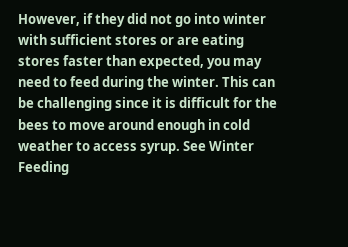However, if they did not go into winter with sufficient stores or are eating stores faster than expected, you may need to feed during the winter. This can be challenging since it is difficult for the bees to move around enough in cold weather to access syrup. See Winter Feeding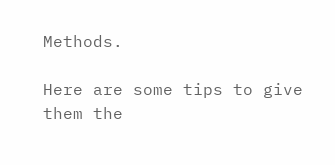Methods.

Here are some tips to give them the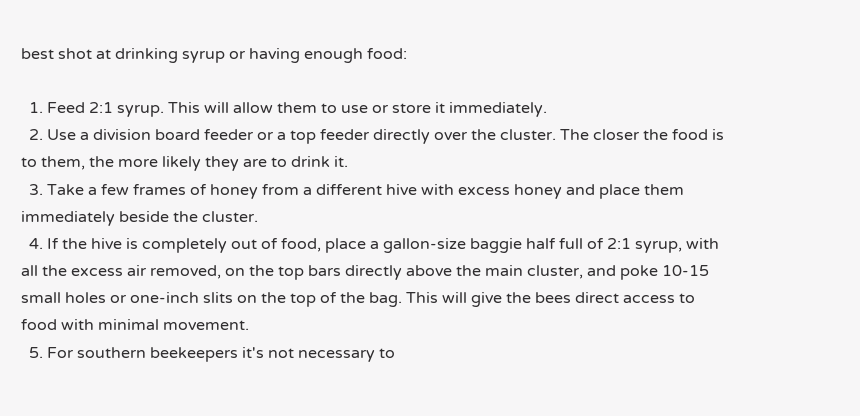best shot at drinking syrup or having enough food:

  1. Feed 2:1 syrup. This will allow them to use or store it immediately.
  2. Use a division board feeder or a top feeder directly over the cluster. The closer the food is to them, the more likely they are to drink it.
  3. Take a few frames of honey from a different hive with excess honey and place them immediately beside the cluster.
  4. If the hive is completely out of food, place a gallon-size baggie half full of 2:1 syrup, with all the excess air removed, on the top bars directly above the main cluster, and poke 10-15 small holes or one-inch slits on the top of the bag. This will give the bees direct access to food with minimal movement.
  5. For southern beekeepers it's not necessary to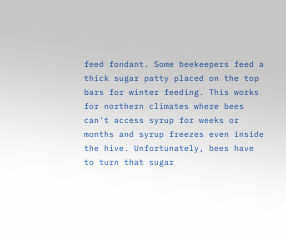feed fondant. Some beekeepers feed a thick sugar patty placed on the top bars for winter feeding. This works for northern climates where bees can't access syrup for weeks or months and syrup freezes even inside the hive. Unfortunately, bees have to turn that sugar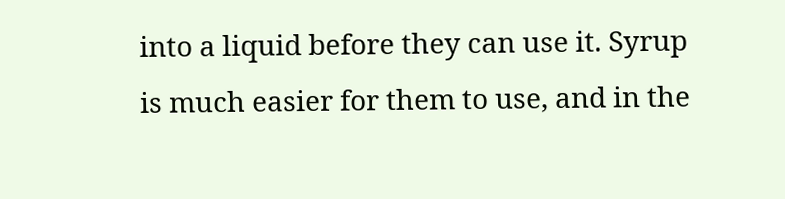into a liquid before they can use it. Syrup is much easier for them to use, and in the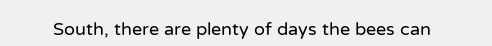South, there are plenty of days the bees can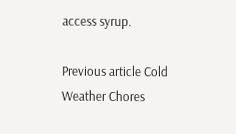access syrup.

Previous article Cold Weather Chores